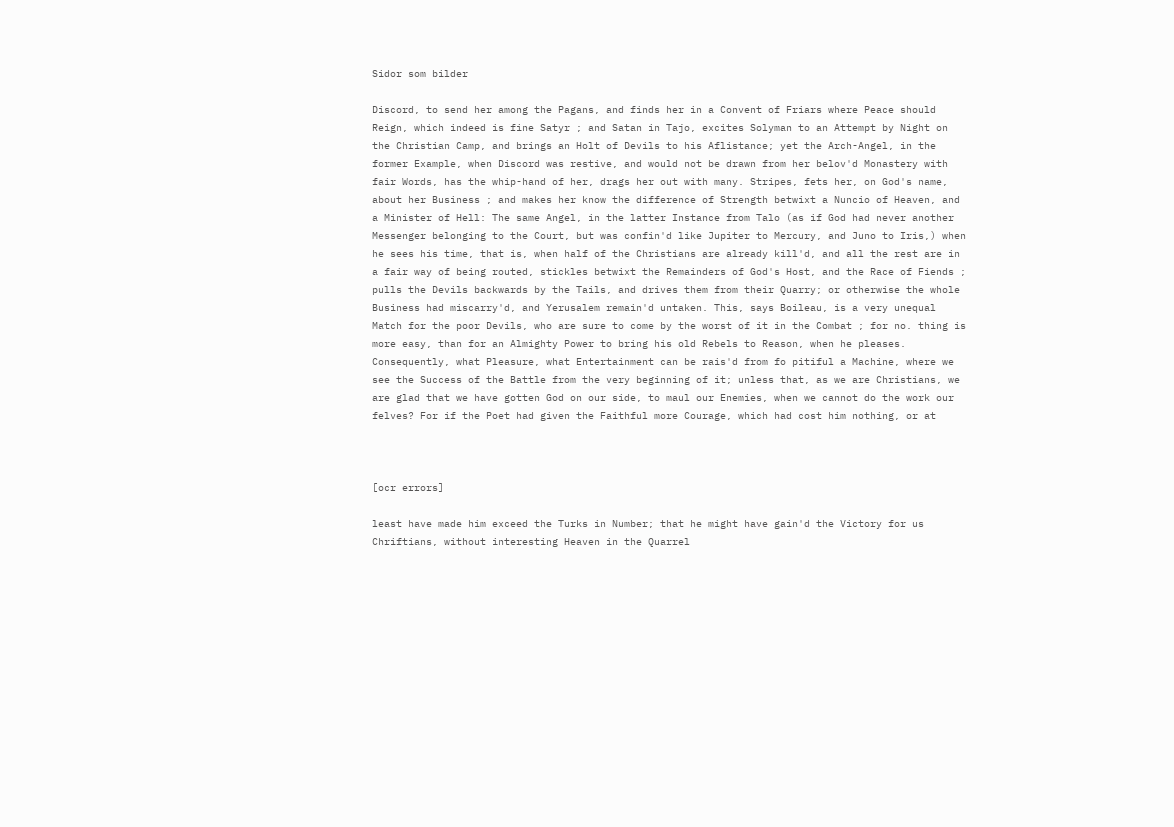Sidor som bilder

Discord, to send her among the Pagans, and finds her in a Convent of Friars where Peace should Reign, which indeed is fine Satyr ; and Satan in Tajo, excites Solyman to an Attempt by Night on the Christian Camp, and brings an Holt of Devils to his Aflistance; yet the Arch-Angel, in the former Example, when Discord was restive, and would not be drawn from her belov'd Monastery with fair Words, has the whip-hand of her, drags her out with many. Stripes, fets her, on God's name, about her Business ; and makes her know the difference of Strength betwixt a Nuncio of Heaven, and a Minister of Hell: The same Angel, in the latter Instance from Talo (as if God had never another Messenger belonging to the Court, but was confin'd like Jupiter to Mercury, and Juno to Iris,) when he sees his time, that is, when half of the Christians are already kill'd, and all the rest are in a fair way of being routed, stickles betwixt the Remainders of God's Host, and the Race of Fiends ; pulls the Devils backwards by the Tails, and drives them from their Quarry; or otherwise the whole Business had miscarry'd, and Yerusalem remain'd untaken. This, says Boileau, is a very unequal Match for the poor Devils, who are sure to come by the worst of it in the Combat ; for no. thing is more easy, than for an Almighty Power to bring his old Rebels to Reason, when he pleases. Consequently, what Pleasure, what Entertainment can be rais'd from fo pitiful a Machine, where we see the Success of the Battle from the very beginning of it; unless that, as we are Christians, we are glad that we have gotten God on our side, to maul our Enemies, when we cannot do the work our felves? For if the Poet had given the Faithful more Courage, which had cost him nothing, or at



[ocr errors]

least have made him exceed the Turks in Number; that he might have gain'd the Victory for us Chriftians, without interesting Heaven in the Quarrel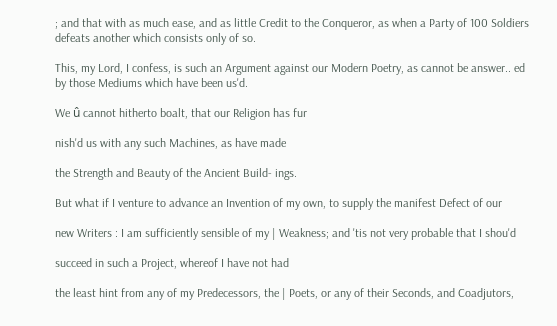; and that with as much ease, and as little Credit to the Conqueror, as when a Party of 100 Soldiers defeats another which consists only of so.

This, my Lord, I confess, is such an Argument against our Modern Poetry, as cannot be answer.. ed by those Mediums which have been us'd.

We û cannot hitherto boalt, that our Religion has fur

nish'd us with any such Machines, as have made

the Strength and Beauty of the Ancient Build- ings.

But what if I venture to advance an Invention of my own, to supply the manifest Defect of our

new Writers : I am sufficiently sensible of my | Weakness; and 'tis not very probable that I shou'd

succeed in such a Project, whereof I have not had

the least hint from any of my Predecessors, the | Poets, or any of their Seconds, and Coadjutors,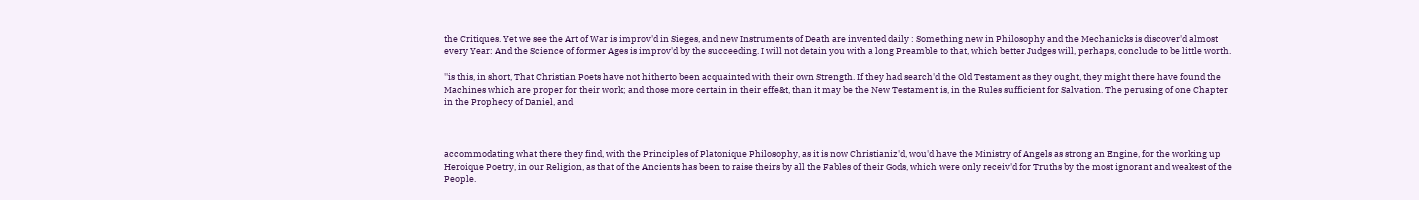the Critiques. Yet we see the Art of War is improv'd in Sieges, and new Instruments of Death are invented daily : Something new in Philosophy and the Mechanicks is discover'd almost every Year: And the Science of former Ages is improv'd by the succeeding. I will not detain you with a long Preamble to that, which better Judges will, perhaps, conclude to be little worth.

''is this, in short, That Christian Poets have not hitherto been acquainted with their own Strength. If they had search'd the Old Testament as they ought, they might there have found the Machines which are proper for their work; and those more certain in their effe&t, than it may be the New Testament is, in the Rules sufficient for Salvation. The perusing of one Chapter in the Prophecy of Daniel, and



accommodating what there they find, with the Principles of Platonique Philosophy, as it is now Christianiz'd, wou'd have the Ministry of Angels as strong an Engine, for the working up Heroique Poetry, in our Religion, as that of the Ancients has been to raise theirs by all the Fables of their Gods, which were only receiv'd for Truths by the most ignorant and weakest of the People.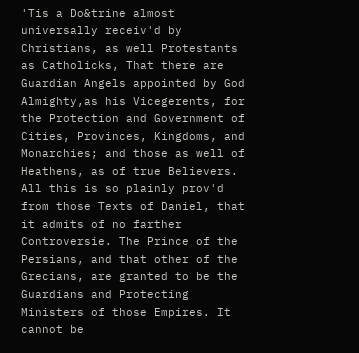'Tis a Do&trine almost universally receiv'd by Christians, as well Protestants as Catholicks, That there are Guardian Angels appointed by God Almighty,as his Vicegerents, for the Protection and Government of Cities, Provinces, Kingdoms, and Monarchies; and those as well of Heathens, as of true Believers. All this is so plainly prov'd from those Texts of Daniel, that it admits of no farther Controversie. The Prince of the Persians, and that other of the Grecians, are granted to be the Guardians and Protecting Ministers of those Empires. It cannot be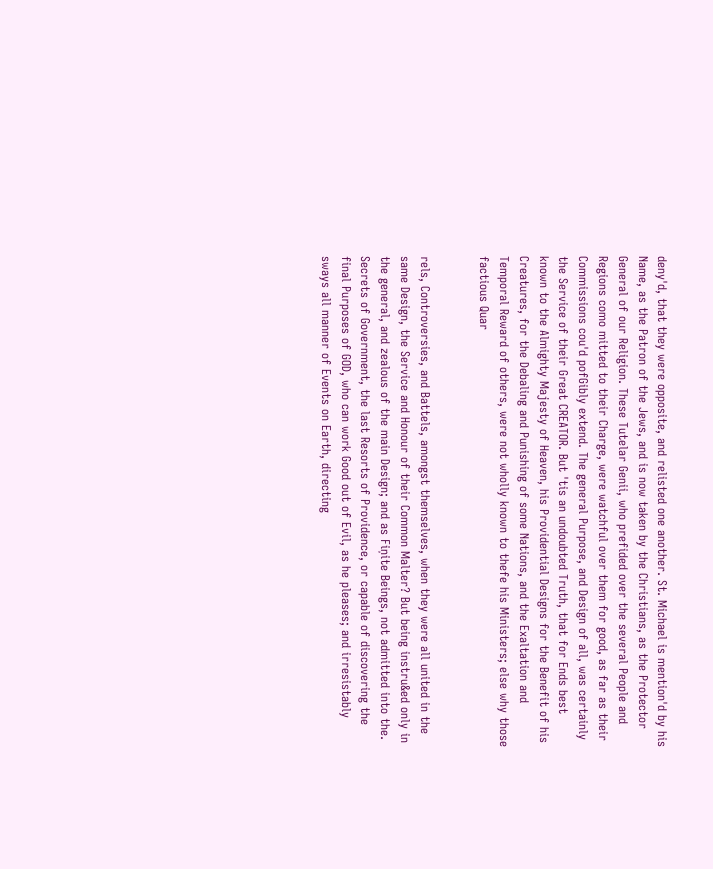deny'd, that they were opposite, and relisted one another. St. Michael is mention'd by his Name, as the Patron of the Jews, and is now taken by the Christians, as the Protector General of our Religion. These Tutelar Genii, who prefided over the several People and Regions como mitted to their Charge, were watchful over them for good, as far as their Commissions cou'd pofGibly extend. The general Purpose, and Design of all, was certainly the Service of their Great CREATOR. But 'tis an undoubted Truth, that for Ends best known to the Almighty Majesty of Heaven, his Providential Designs for the Benefit of his Creatures, for the Debaling and Punishing of some Nations, and the Exaltation and Temporal Reward of others, were not wholly known to thefe his Ministers; else why those factious Quar


rels, Controversies, and Battels, amongst themselves, when they were all united in the same Design, the Service and Honour of their Common Malter? But being instru&ed only in the general, and zealous of the main Design; and as Fiņite Beings, not admitted into the. Secrets of Government, the last Resorts of Providence, or capable of discovering the final Purposes of GOD, who can work Good out of Evil, as he pleases; and irresistably sways all manner of Events on Earth, directing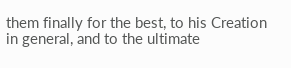them finally for the best, to his Creation in general, and to the ultimate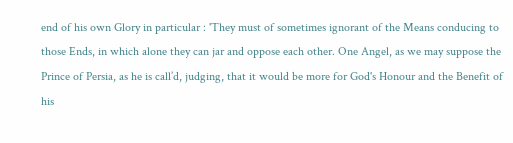end of his own Glory in particular : 'They must of sometimes ignorant of the Means conducing to those Ends, in which alone they can jar and oppose each other. One Angel, as we may suppose the Prince of Persia, as he is call’d, judging, that it would be more for God's Honour and the Benefit of his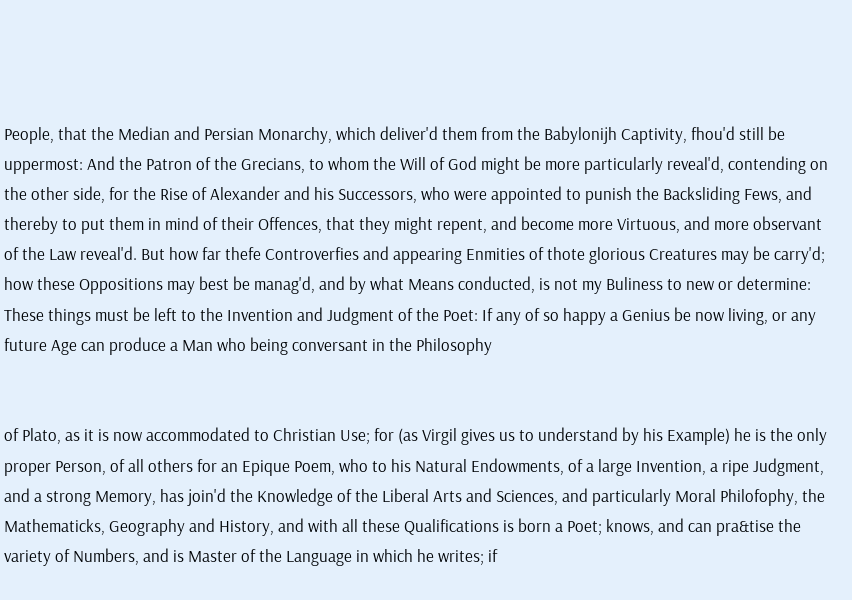People, that the Median and Persian Monarchy, which deliver'd them from the Babylonijh Captivity, fhou'd still be uppermost: And the Patron of the Grecians, to whom the Will of God might be more particularly reveal'd, contending on the other side, for the Rise of Alexander and his Successors, who were appointed to punish the Backsliding Fews, and thereby to put them in mind of their Offences, that they might repent, and become more Virtuous, and more observant of the Law reveal'd. But how far thefe Controverfies and appearing Enmities of thote glorious Creatures may be carry'd; how these Oppositions may best be manag'd, and by what Means conducted, is not my Buliness to new or determine: These things must be left to the Invention and Judgment of the Poet: If any of so happy a Genius be now living, or any future Age can produce a Man who being conversant in the Philosophy


of Plato, as it is now accommodated to Christian Use; for (as Virgil gives us to understand by his Example) he is the only proper Person, of all others for an Epique Poem, who to his Natural Endowments, of a large Invention, a ripe Judgment, and a strong Memory, has join'd the Knowledge of the Liberal Arts and Sciences, and particularly Moral Philofophy, the Mathematicks, Geography and History, and with all these Qualifications is born a Poet; knows, and can pra&tise the variety of Numbers, and is Master of the Language in which he writes; if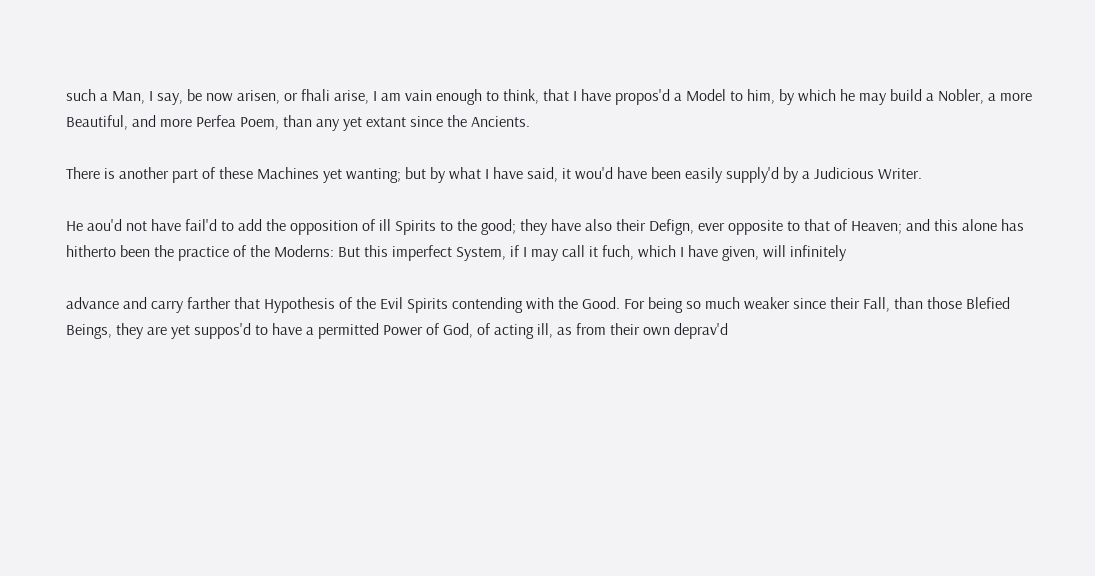such a Man, I say, be now arisen, or fhali arise, I am vain enough to think, that I have propos'd a Model to him, by which he may build a Nobler, a more Beautiful, and more Perfea Poem, than any yet extant since the Ancients.

There is another part of these Machines yet wanting; but by what I have said, it wou'd have been easily supply'd by a Judicious Writer.

He aou'd not have fail'd to add the opposition of ill Spirits to the good; they have also their Defign, ever opposite to that of Heaven; and this alone has hitherto been the practice of the Moderns: But this imperfect System, if I may call it fuch, which I have given, will infinitely

advance and carry farther that Hypothesis of the Evil Spirits contending with the Good. For being so much weaker since their Fall, than those Blefied Beings, they are yet suppos'd to have a permitted Power of God, of acting ill, as from their own deprav'd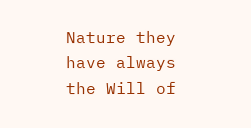Nature they have always the Will of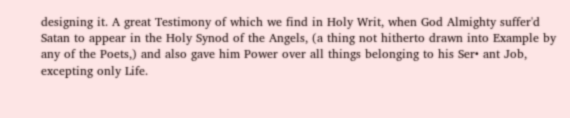designing it. A great Testimony of which we find in Holy Writ, when God Almighty suffer'd Satan to appear in the Holy Synod of the Angels, (a thing not hitherto drawn into Example by any of the Poets,) and also gave him Power over all things belonging to his Ser• ant Job, excepting only Life.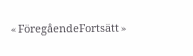« FöregåendeFortsätt »